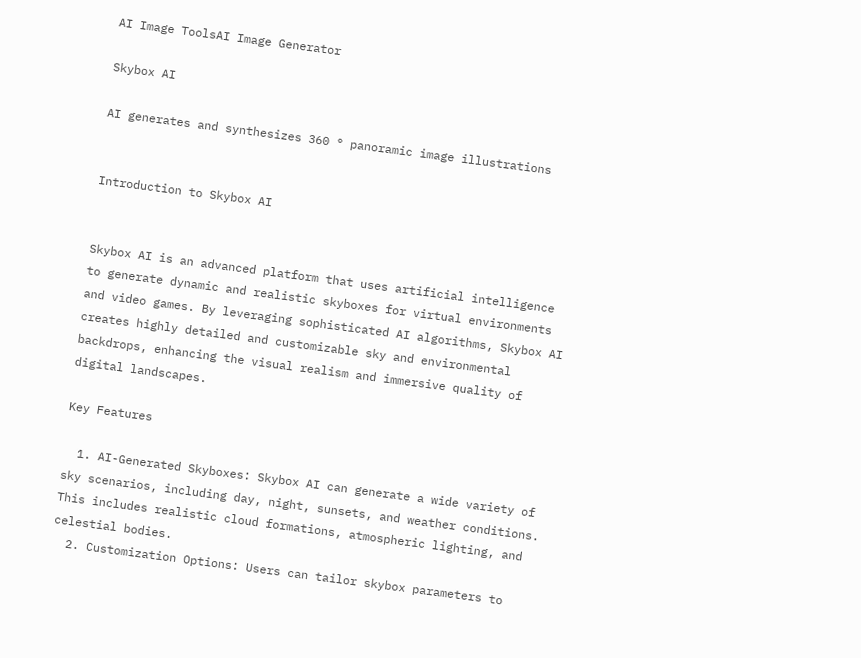AI Image ToolsAI Image Generator

Skybox AI

AI generates and synthesizes 360 ° panoramic image illustrations


Introduction to Skybox AI


Skybox AI is an advanced platform that uses artificial intelligence to generate dynamic and realistic skyboxes for virtual environments and video games. By leveraging sophisticated AI algorithms, Skybox AI creates highly detailed and customizable sky and environmental backdrops, enhancing the visual realism and immersive quality of digital landscapes.

Key Features

  1. AI-Generated Skyboxes: Skybox AI can generate a wide variety of sky scenarios, including day, night, sunsets, and weather conditions. This includes realistic cloud formations, atmospheric lighting, and celestial bodies.
  2. Customization Options: Users can tailor skybox parameters to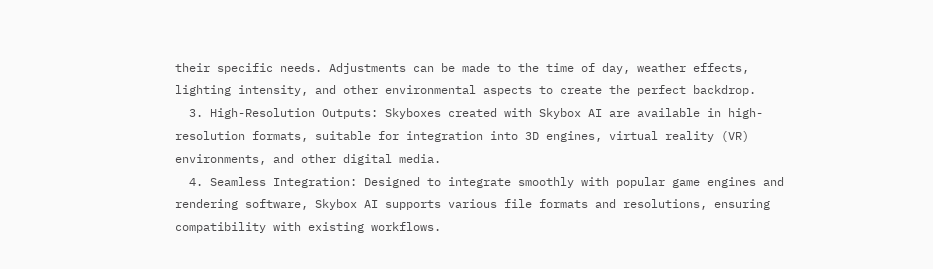their specific needs. Adjustments can be made to the time of day, weather effects, lighting intensity, and other environmental aspects to create the perfect backdrop.
  3. High-Resolution Outputs: Skyboxes created with Skybox AI are available in high-resolution formats, suitable for integration into 3D engines, virtual reality (VR) environments, and other digital media.
  4. Seamless Integration: Designed to integrate smoothly with popular game engines and rendering software, Skybox AI supports various file formats and resolutions, ensuring compatibility with existing workflows.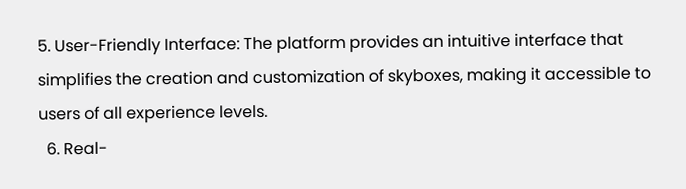5. User-Friendly Interface: The platform provides an intuitive interface that simplifies the creation and customization of skyboxes, making it accessible to users of all experience levels.
  6. Real-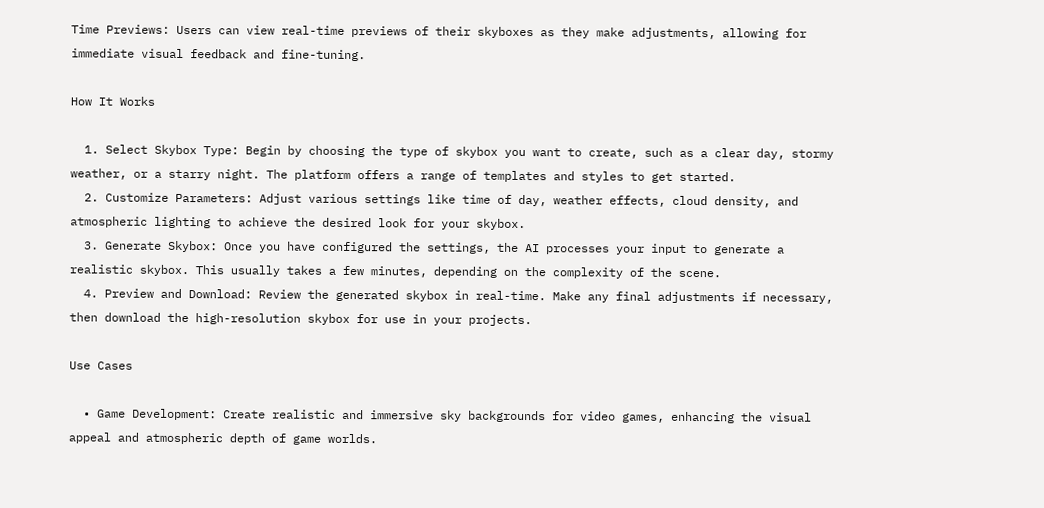Time Previews: Users can view real-time previews of their skyboxes as they make adjustments, allowing for immediate visual feedback and fine-tuning.

How It Works

  1. Select Skybox Type: Begin by choosing the type of skybox you want to create, such as a clear day, stormy weather, or a starry night. The platform offers a range of templates and styles to get started.
  2. Customize Parameters: Adjust various settings like time of day, weather effects, cloud density, and atmospheric lighting to achieve the desired look for your skybox.
  3. Generate Skybox: Once you have configured the settings, the AI processes your input to generate a realistic skybox. This usually takes a few minutes, depending on the complexity of the scene.
  4. Preview and Download: Review the generated skybox in real-time. Make any final adjustments if necessary, then download the high-resolution skybox for use in your projects.

Use Cases

  • Game Development: Create realistic and immersive sky backgrounds for video games, enhancing the visual appeal and atmospheric depth of game worlds.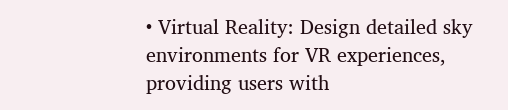• Virtual Reality: Design detailed sky environments for VR experiences, providing users with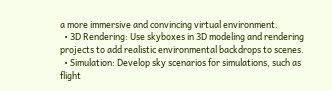a more immersive and convincing virtual environment.
  • 3D Rendering: Use skyboxes in 3D modeling and rendering projects to add realistic environmental backdrops to scenes.
  • Simulation: Develop sky scenarios for simulations, such as flight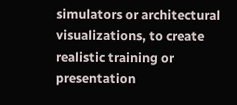simulators or architectural visualizations, to create realistic training or presentation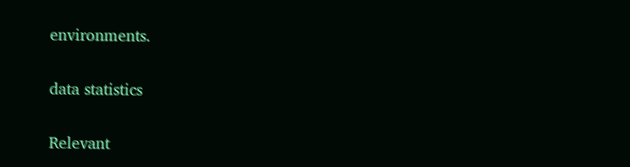environments.

data statistics

Relevant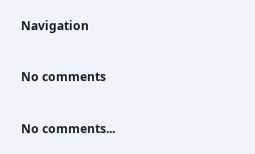Navigation

No comments

No comments...